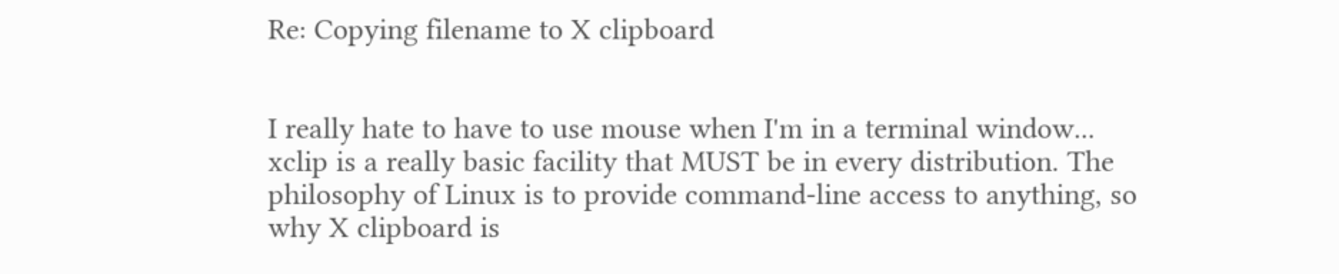Re: Copying filename to X clipboard


I really hate to have to use mouse when I'm in a terminal window...
xclip is a really basic facility that MUST be in every distribution. The
philosophy of Linux is to provide command-line access to anything, so
why X clipboard is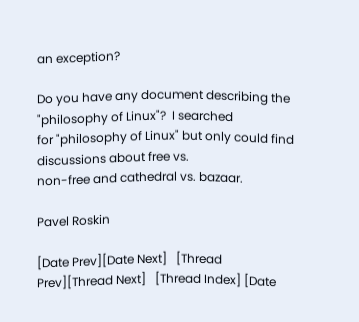an exception?

Do you have any document describing the "philosophy of Linux"?  I searched
for "philosophy of Linux" but only could find discussions about free vs.
non-free and cathedral vs. bazaar.

Pavel Roskin

[Date Prev][Date Next]   [Thread Prev][Thread Next]   [Thread Index] [Date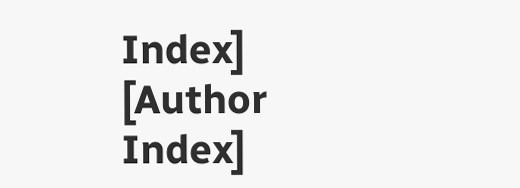Index] [Author Index]